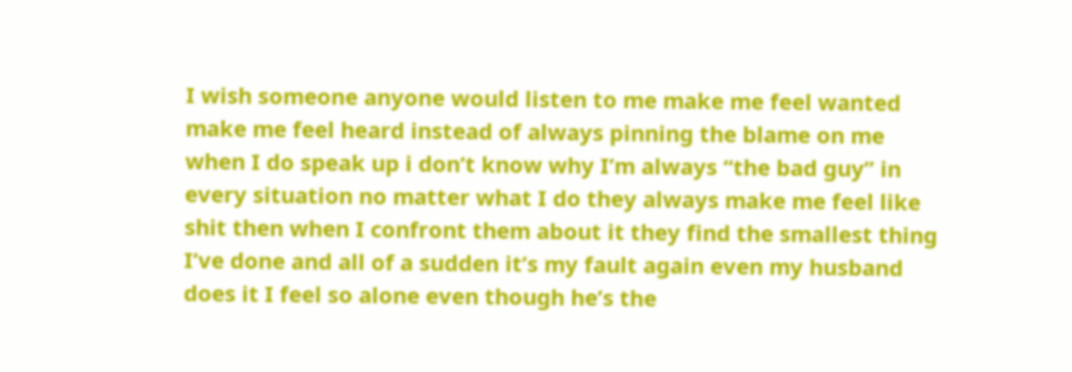I wish someone anyone would listen to me make me feel wanted make me feel heard instead of always pinning the blame on me when I do speak up i don’t know why I’m always “the bad guy” in every situation no matter what I do they always make me feel like shit then when I confront them about it they find the smallest thing I’ve done and all of a sudden it’s my fault again even my husband does it I feel so alone even though he’s the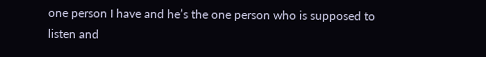one person I have and he’s the one person who is supposed to listen and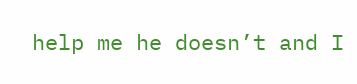help me he doesn’t and I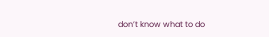don’t know what to do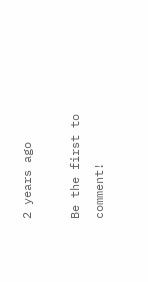2 years ago

Be the first to comment!